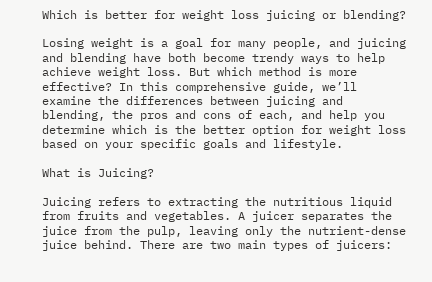Which is better for weight loss juicing or blending?

Losing weight is a goal for many people, and juicing and blending have both become trendy ways to help achieve weight loss. But which method is more effective? In this comprehensive guide, we’ll examine the differences between juicing and blending, the pros and cons of each, and help you determine which is the better option for weight loss based on your specific goals and lifestyle.

What is Juicing?

Juicing refers to extracting the nutritious liquid from fruits and vegetables. A juicer separates the juice from the pulp, leaving only the nutrient-dense juice behind. There are two main types of juicers: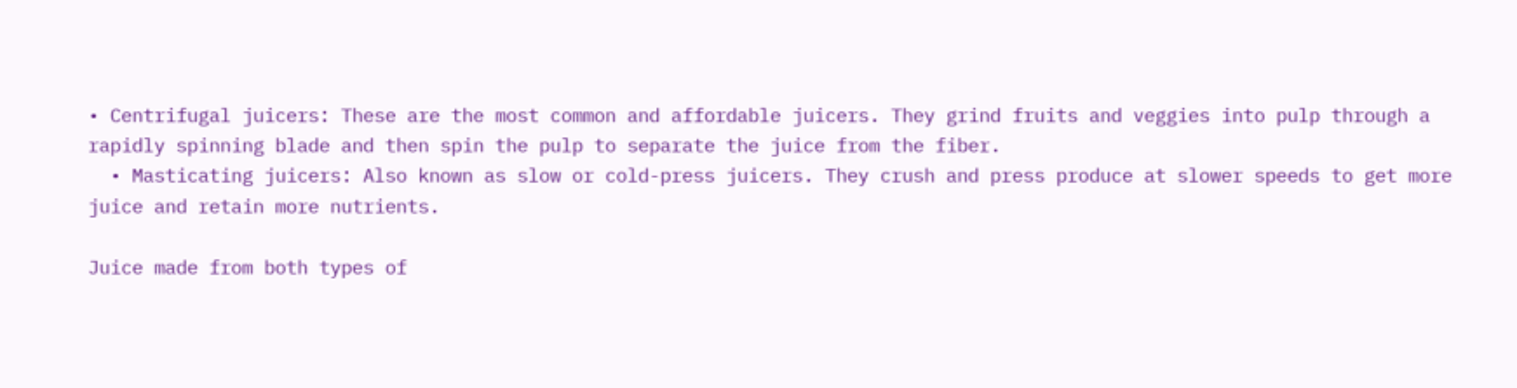• Centrifugal juicers: These are the most common and affordable juicers. They grind fruits and veggies into pulp through a rapidly spinning blade and then spin the pulp to separate the juice from the fiber.
  • Masticating juicers: Also known as slow or cold-press juicers. They crush and press produce at slower speeds to get more juice and retain more nutrients.

Juice made from both types of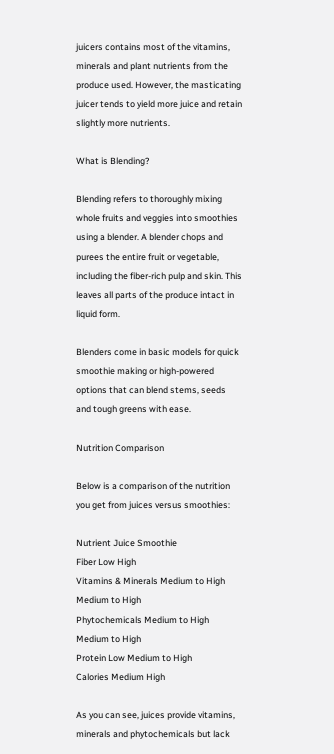juicers contains most of the vitamins, minerals and plant nutrients from the produce used. However, the masticating juicer tends to yield more juice and retain slightly more nutrients.

What is Blending?

Blending refers to thoroughly mixing whole fruits and veggies into smoothies using a blender. A blender chops and purees the entire fruit or vegetable, including the fiber-rich pulp and skin. This leaves all parts of the produce intact in liquid form.

Blenders come in basic models for quick smoothie making or high-powered options that can blend stems, seeds and tough greens with ease.

Nutrition Comparison

Below is a comparison of the nutrition you get from juices versus smoothies:

Nutrient Juice Smoothie
Fiber Low High
Vitamins & Minerals Medium to High Medium to High
Phytochemicals Medium to High Medium to High
Protein Low Medium to High
Calories Medium High

As you can see, juices provide vitamins, minerals and phytochemicals but lack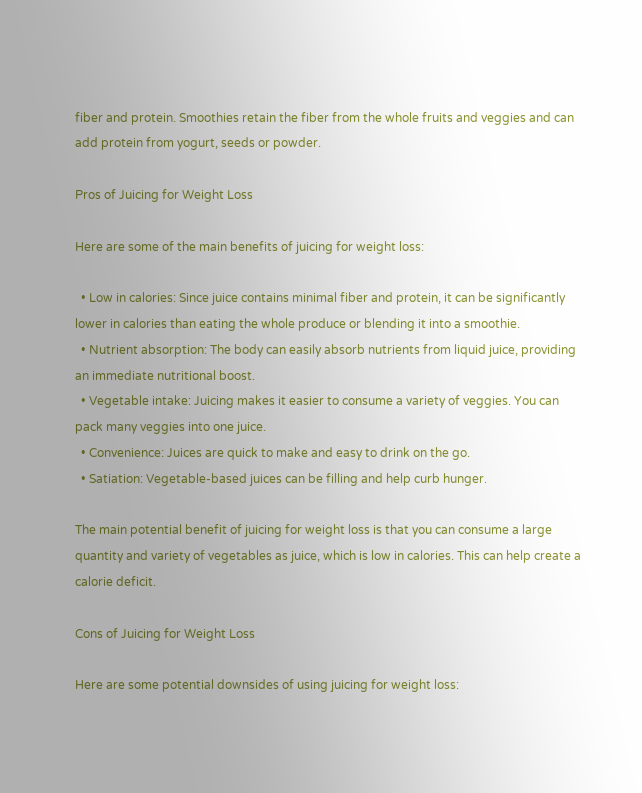fiber and protein. Smoothies retain the fiber from the whole fruits and veggies and can add protein from yogurt, seeds or powder.

Pros of Juicing for Weight Loss

Here are some of the main benefits of juicing for weight loss:

  • Low in calories: Since juice contains minimal fiber and protein, it can be significantly lower in calories than eating the whole produce or blending it into a smoothie.
  • Nutrient absorption: The body can easily absorb nutrients from liquid juice, providing an immediate nutritional boost.
  • Vegetable intake: Juicing makes it easier to consume a variety of veggies. You can pack many veggies into one juice.
  • Convenience: Juices are quick to make and easy to drink on the go.
  • Satiation: Vegetable-based juices can be filling and help curb hunger.

The main potential benefit of juicing for weight loss is that you can consume a large quantity and variety of vegetables as juice, which is low in calories. This can help create a calorie deficit.

Cons of Juicing for Weight Loss

Here are some potential downsides of using juicing for weight loss: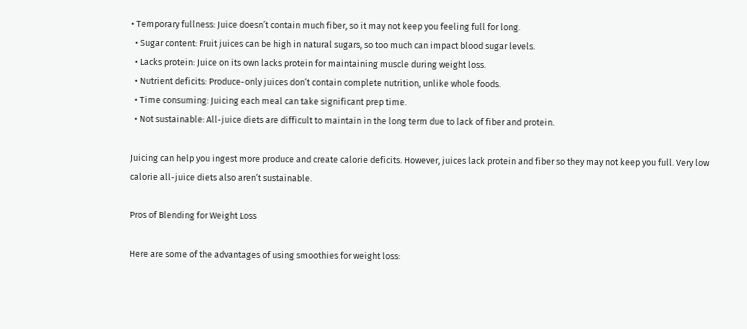• Temporary fullness: Juice doesn’t contain much fiber, so it may not keep you feeling full for long.
  • Sugar content: Fruit juices can be high in natural sugars, so too much can impact blood sugar levels.
  • Lacks protein: Juice on its own lacks protein for maintaining muscle during weight loss.
  • Nutrient deficits: Produce-only juices don’t contain complete nutrition, unlike whole foods.
  • Time consuming: Juicing each meal can take significant prep time.
  • Not sustainable: All-juice diets are difficult to maintain in the long term due to lack of fiber and protein.

Juicing can help you ingest more produce and create calorie deficits. However, juices lack protein and fiber so they may not keep you full. Very low calorie all-juice diets also aren’t sustainable.

Pros of Blending for Weight Loss

Here are some of the advantages of using smoothies for weight loss: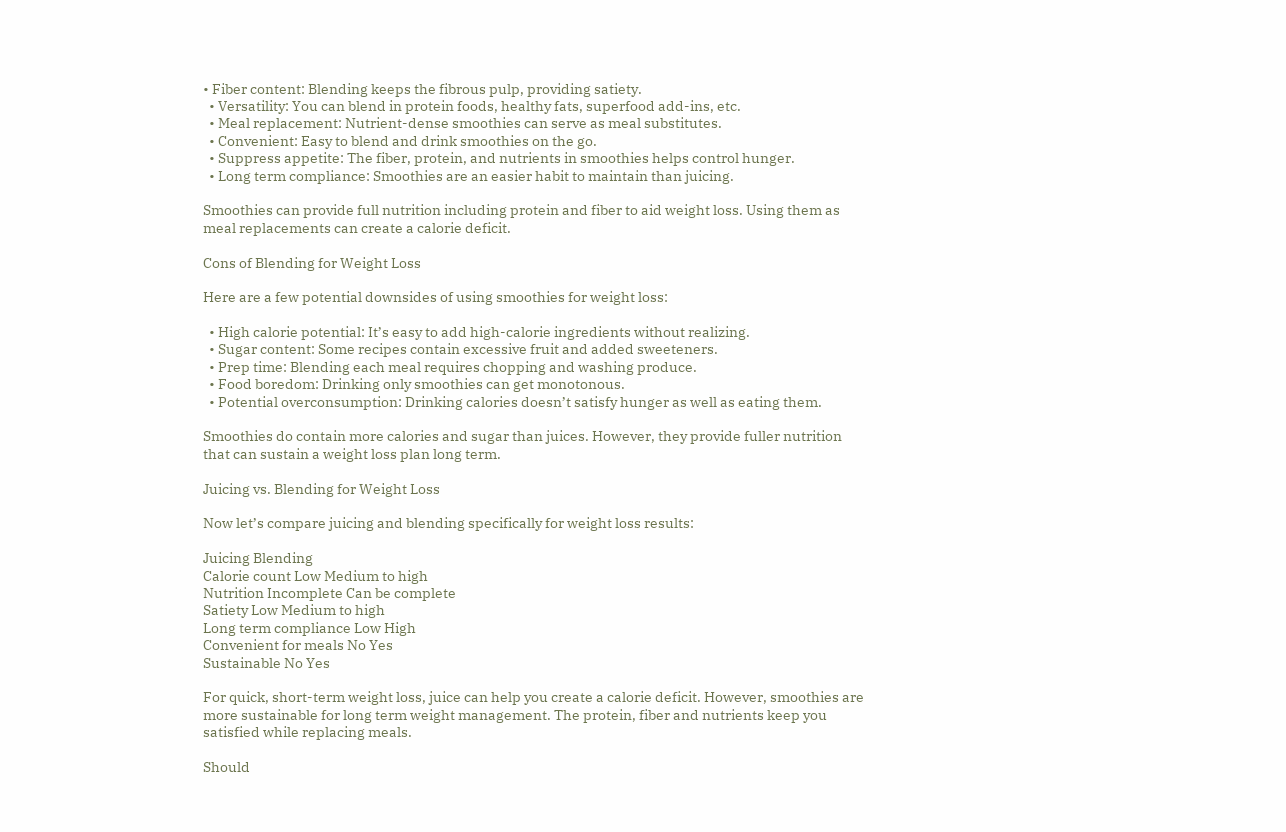• Fiber content: Blending keeps the fibrous pulp, providing satiety.
  • Versatility: You can blend in protein foods, healthy fats, superfood add-ins, etc.
  • Meal replacement: Nutrient-dense smoothies can serve as meal substitutes.
  • Convenient: Easy to blend and drink smoothies on the go.
  • Suppress appetite: The fiber, protein, and nutrients in smoothies helps control hunger.
  • Long term compliance: Smoothies are an easier habit to maintain than juicing.

Smoothies can provide full nutrition including protein and fiber to aid weight loss. Using them as meal replacements can create a calorie deficit.

Cons of Blending for Weight Loss

Here are a few potential downsides of using smoothies for weight loss:

  • High calorie potential: It’s easy to add high-calorie ingredients without realizing.
  • Sugar content: Some recipes contain excessive fruit and added sweeteners.
  • Prep time: Blending each meal requires chopping and washing produce.
  • Food boredom: Drinking only smoothies can get monotonous.
  • Potential overconsumption: Drinking calories doesn’t satisfy hunger as well as eating them.

Smoothies do contain more calories and sugar than juices. However, they provide fuller nutrition that can sustain a weight loss plan long term.

Juicing vs. Blending for Weight Loss

Now let’s compare juicing and blending specifically for weight loss results:

Juicing Blending
Calorie count Low Medium to high
Nutrition Incomplete Can be complete
Satiety Low Medium to high
Long term compliance Low High
Convenient for meals No Yes
Sustainable No Yes

For quick, short-term weight loss, juice can help you create a calorie deficit. However, smoothies are more sustainable for long term weight management. The protein, fiber and nutrients keep you satisfied while replacing meals.

Should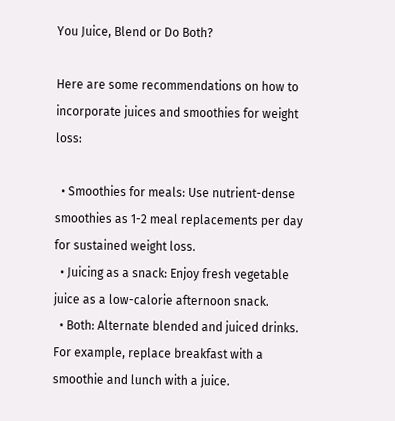You Juice, Blend or Do Both?

Here are some recommendations on how to incorporate juices and smoothies for weight loss:

  • Smoothies for meals: Use nutrient-dense smoothies as 1-2 meal replacements per day for sustained weight loss.
  • Juicing as a snack: Enjoy fresh vegetable juice as a low-calorie afternoon snack.
  • Both: Alternate blended and juiced drinks. For example, replace breakfast with a smoothie and lunch with a juice.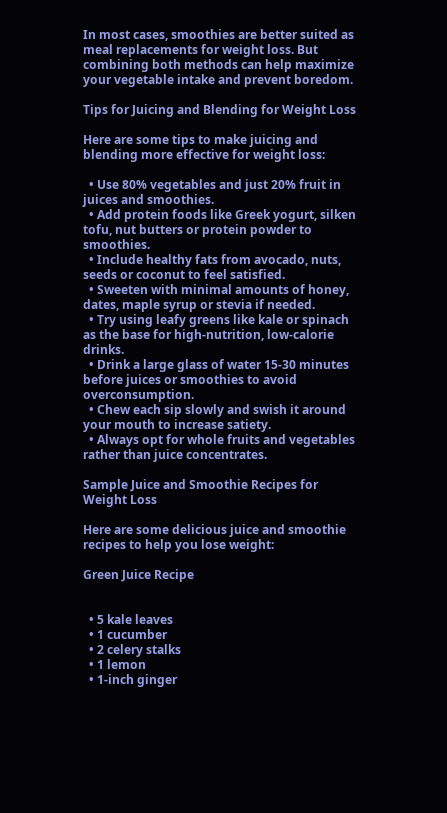In most cases, smoothies are better suited as meal replacements for weight loss. But combining both methods can help maximize your vegetable intake and prevent boredom.

Tips for Juicing and Blending for Weight Loss

Here are some tips to make juicing and blending more effective for weight loss:

  • Use 80% vegetables and just 20% fruit in juices and smoothies.
  • Add protein foods like Greek yogurt, silken tofu, nut butters or protein powder to smoothies.
  • Include healthy fats from avocado, nuts, seeds or coconut to feel satisfied.
  • Sweeten with minimal amounts of honey, dates, maple syrup or stevia if needed.
  • Try using leafy greens like kale or spinach as the base for high-nutrition, low-calorie drinks.
  • Drink a large glass of water 15-30 minutes before juices or smoothies to avoid overconsumption.
  • Chew each sip slowly and swish it around your mouth to increase satiety.
  • Always opt for whole fruits and vegetables rather than juice concentrates.

Sample Juice and Smoothie Recipes for Weight Loss

Here are some delicious juice and smoothie recipes to help you lose weight:

Green Juice Recipe


  • 5 kale leaves
  • 1 cucumber
  • 2 celery stalks
  • 1 lemon
  • 1-inch ginger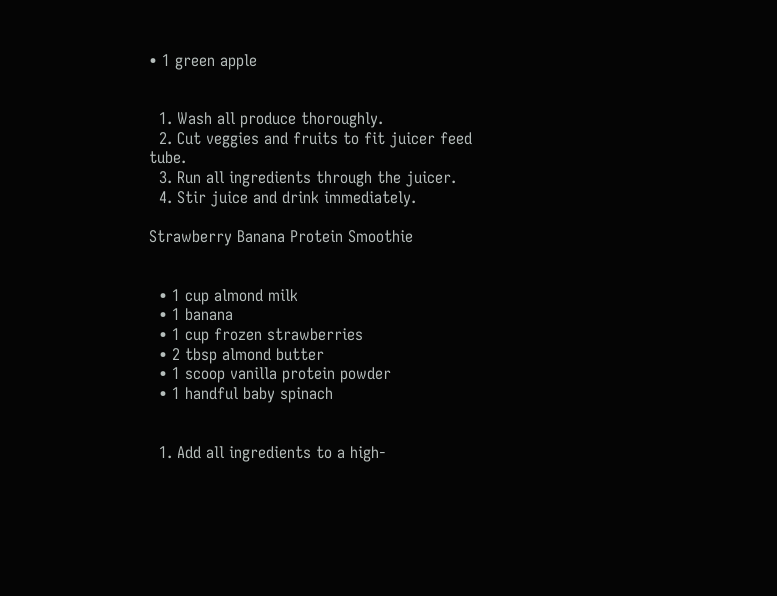• 1 green apple


  1. Wash all produce thoroughly.
  2. Cut veggies and fruits to fit juicer feed tube.
  3. Run all ingredients through the juicer.
  4. Stir juice and drink immediately.

Strawberry Banana Protein Smoothie


  • 1 cup almond milk
  • 1 banana
  • 1 cup frozen strawberries
  • 2 tbsp almond butter
  • 1 scoop vanilla protein powder
  • 1 handful baby spinach


  1. Add all ingredients to a high-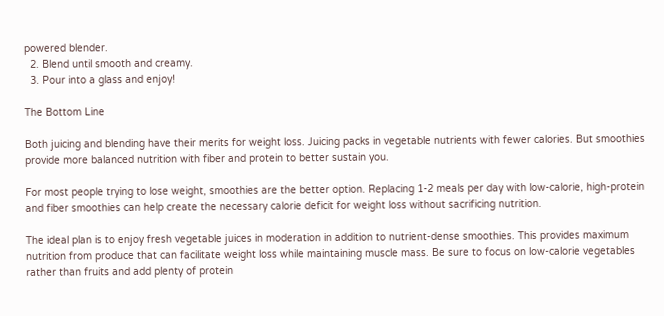powered blender.
  2. Blend until smooth and creamy.
  3. Pour into a glass and enjoy!

The Bottom Line

Both juicing and blending have their merits for weight loss. Juicing packs in vegetable nutrients with fewer calories. But smoothies provide more balanced nutrition with fiber and protein to better sustain you.

For most people trying to lose weight, smoothies are the better option. Replacing 1-2 meals per day with low-calorie, high-protein and fiber smoothies can help create the necessary calorie deficit for weight loss without sacrificing nutrition.

The ideal plan is to enjoy fresh vegetable juices in moderation in addition to nutrient-dense smoothies. This provides maximum nutrition from produce that can facilitate weight loss while maintaining muscle mass. Be sure to focus on low-calorie vegetables rather than fruits and add plenty of protein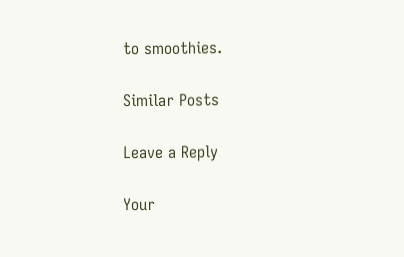to smoothies.

Similar Posts

Leave a Reply

Your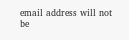email address will not be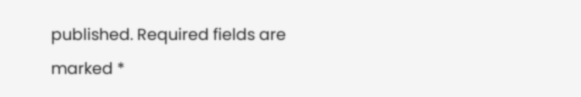published. Required fields are marked *